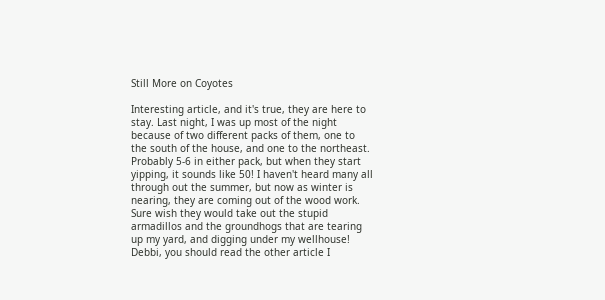Still More on Coyotes

Interesting article, and it's true, they are here to stay. Last night, I was up most of the night because of two different packs of them, one to the south of the house, and one to the northeast. Probably 5-6 in either pack, but when they start yipping, it sounds like 50! I haven't heard many all through out the summer, but now as winter is nearing, they are coming out of the wood work. Sure wish they would take out the stupid armadillos and the groundhogs that are tearing up my yard, and digging under my wellhouse!
Debbi, you should read the other article I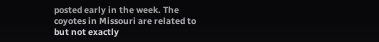posted early in the week. The coyotes in Missouri are related to but not exactly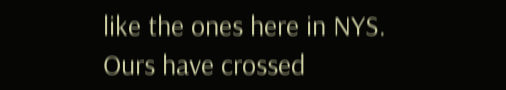like the ones here in NYS. Ours have crossed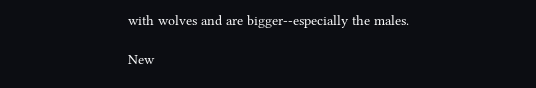with wolves and are bigger--especially the males.

New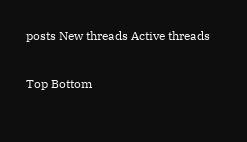posts New threads Active threads

Top Bottom